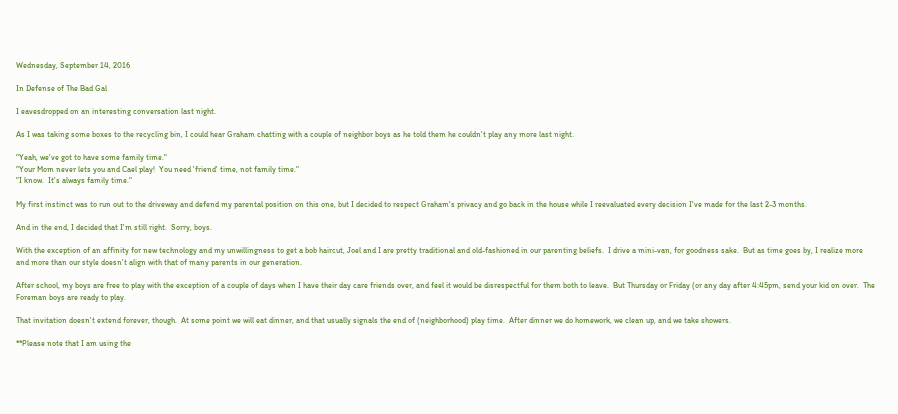Wednesday, September 14, 2016

In Defense of The Bad Gal

I eavesdropped on an interesting conversation last night.

As I was taking some boxes to the recycling bin, I could hear Graham chatting with a couple of neighbor boys as he told them he couldn't play any more last night.

"Yeah, we've got to have some family time."
"Your Mom never lets you and Cael play!  You need 'friend' time, not family time."
"I know.  It's always family time."

My first instinct was to run out to the driveway and defend my parental position on this one, but I decided to respect Graham's privacy and go back in the house while I reevaluated every decision I've made for the last 2-3 months.

And in the end, I decided that I'm still right.  Sorry, boys.

With the exception of an affinity for new technology and my unwillingness to get a bob haircut, Joel and I are pretty traditional and old-fashioned in our parenting beliefs.  I drive a mini-van, for goodness sake.  But as time goes by, I realize more and more than our style doesn't align with that of many parents in our generation.

After school, my boys are free to play with the exception of a couple of days when I have their day care friends over, and feel it would be disrespectful for them both to leave.  But Thursday or Friday (or any day after 4:45pm, send your kid on over.  The Foreman boys are ready to play.

That invitation doesn't extend forever, though.  At some point we will eat dinner, and that usually signals the end of (neighborhood) play time.  After dinner we do homework, we clean up, and we take showers.

**Please note that I am using the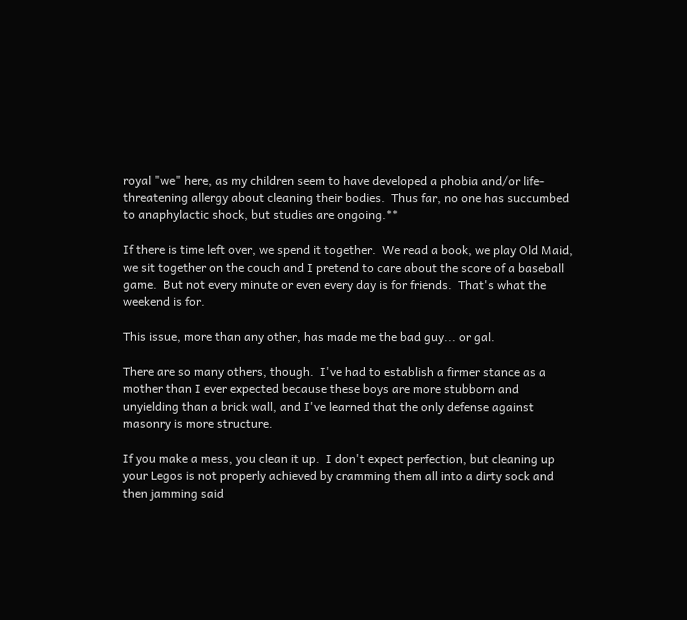royal "we" here, as my children seem to have developed a phobia and/or life-threatening allergy about cleaning their bodies.  Thus far, no one has succumbed to anaphylactic shock, but studies are ongoing.**

If there is time left over, we spend it together.  We read a book, we play Old Maid, we sit together on the couch and I pretend to care about the score of a baseball game.  But not every minute or even every day is for friends.  That's what the weekend is for.

This issue, more than any other, has made me the bad guy... or gal.

There are so many others, though.  I've had to establish a firmer stance as a mother than I ever expected because these boys are more stubborn and unyielding than a brick wall, and I've learned that the only defense against masonry is more structure.

If you make a mess, you clean it up.  I don't expect perfection, but cleaning up your Legos is not properly achieved by cramming them all into a dirty sock and then jamming said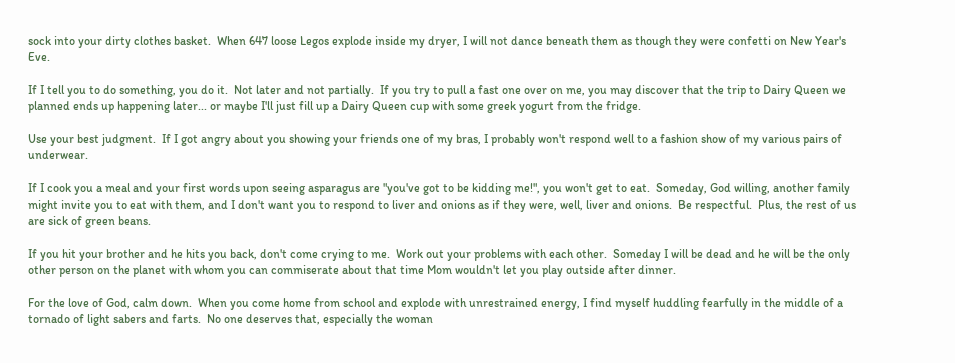sock into your dirty clothes basket.  When 647 loose Legos explode inside my dryer, I will not dance beneath them as though they were confetti on New Year's Eve.

If I tell you to do something, you do it.  Not later and not partially.  If you try to pull a fast one over on me, you may discover that the trip to Dairy Queen we planned ends up happening later... or maybe I'll just fill up a Dairy Queen cup with some greek yogurt from the fridge.

Use your best judgment.  If I got angry about you showing your friends one of my bras, I probably won't respond well to a fashion show of my various pairs of underwear.

If I cook you a meal and your first words upon seeing asparagus are "you've got to be kidding me!", you won't get to eat.  Someday, God willing, another family might invite you to eat with them, and I don't want you to respond to liver and onions as if they were, well, liver and onions.  Be respectful.  Plus, the rest of us are sick of green beans.

If you hit your brother and he hits you back, don't come crying to me.  Work out your problems with each other.  Someday I will be dead and he will be the only other person on the planet with whom you can commiserate about that time Mom wouldn't let you play outside after dinner.

For the love of God, calm down.  When you come home from school and explode with unrestrained energy, I find myself huddling fearfully in the middle of a tornado of light sabers and farts.  No one deserves that, especially the woman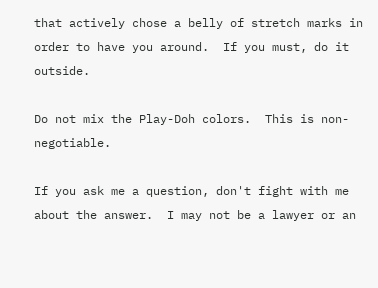that actively chose a belly of stretch marks in order to have you around.  If you must, do it outside.

Do not mix the Play-Doh colors.  This is non-negotiable.

If you ask me a question, don't fight with me about the answer.  I may not be a lawyer or an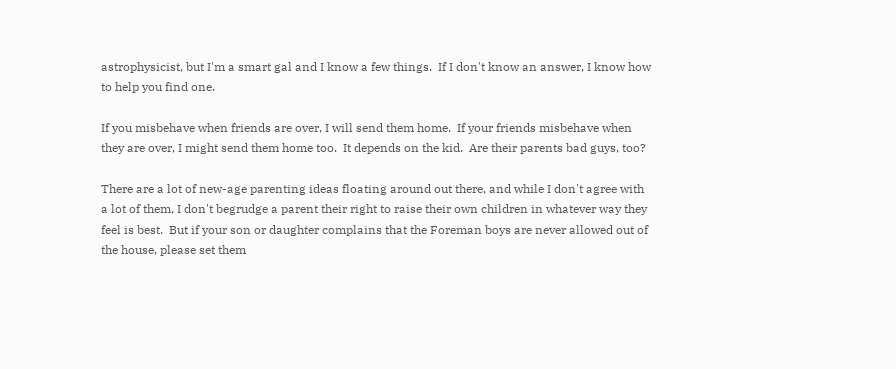astrophysicist, but I'm a smart gal and I know a few things.  If I don't know an answer, I know how to help you find one.

If you misbehave when friends are over, I will send them home.  If your friends misbehave when they are over, I might send them home too.  It depends on the kid.  Are their parents bad guys, too?

There are a lot of new-age parenting ideas floating around out there, and while I don't agree with a lot of them, I don't begrudge a parent their right to raise their own children in whatever way they feel is best.  But if your son or daughter complains that the Foreman boys are never allowed out of the house, please set them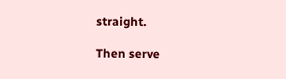straight.

Then serve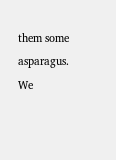them some asparagus.  We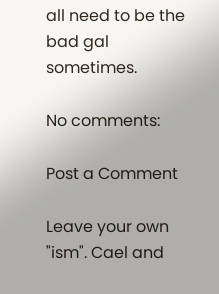all need to be the bad gal sometimes.

No comments:

Post a Comment

Leave your own "ism". Cael and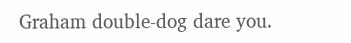Graham double-dog dare you.